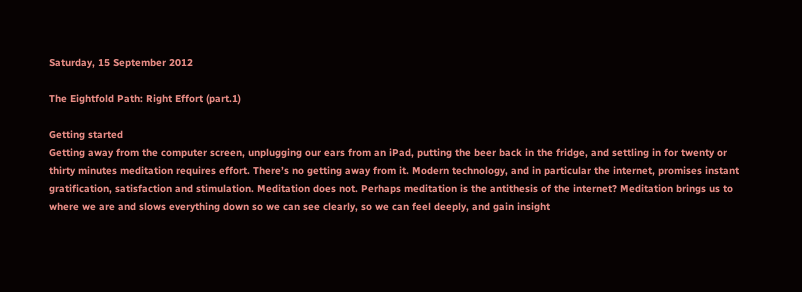Saturday, 15 September 2012

The Eightfold Path: Right Effort (part.1)

Getting started
Getting away from the computer screen, unplugging our ears from an iPad, putting the beer back in the fridge, and settling in for twenty or thirty minutes meditation requires effort. There’s no getting away from it. Modern technology, and in particular the internet, promises instant gratification, satisfaction and stimulation. Meditation does not. Perhaps meditation is the antithesis of the internet? Meditation brings us to where we are and slows everything down so we can see clearly, so we can feel deeply, and gain insight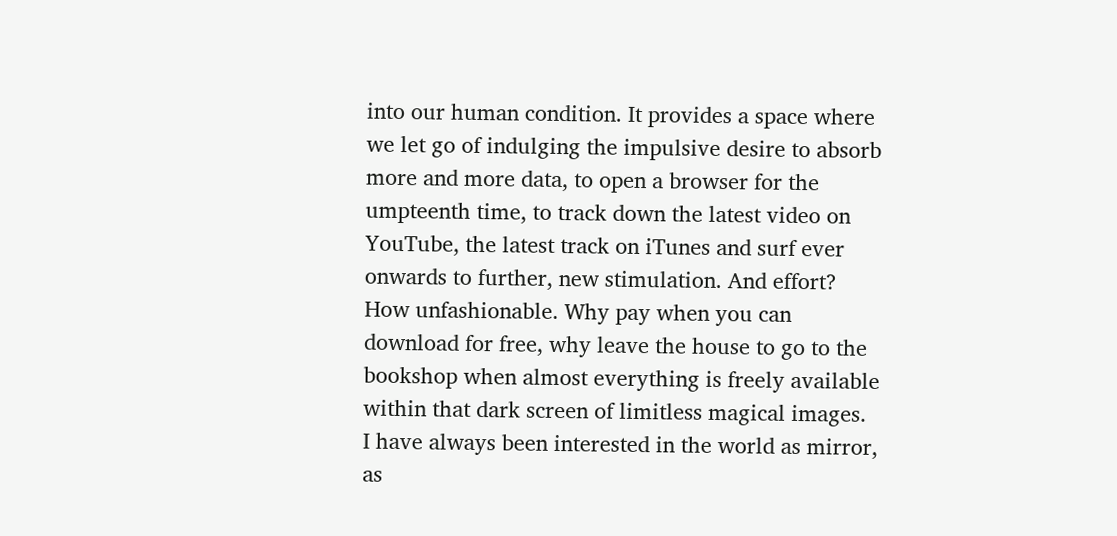into our human condition. It provides a space where we let go of indulging the impulsive desire to absorb more and more data, to open a browser for the umpteenth time, to track down the latest video on YouTube, the latest track on iTunes and surf ever onwards to further, new stimulation. And effort? How unfashionable. Why pay when you can download for free, why leave the house to go to the bookshop when almost everything is freely available within that dark screen of limitless magical images.
I have always been interested in the world as mirror, as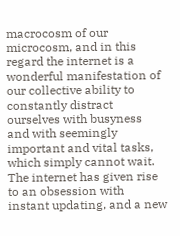macrocosm of our microcosm, and in this regard the internet is a wonderful manifestation of our collective ability to constantly distract ourselves with busyness and with seemingly important and vital tasks, which simply cannot wait. The internet has given rise to an obsession with instant updating, and a new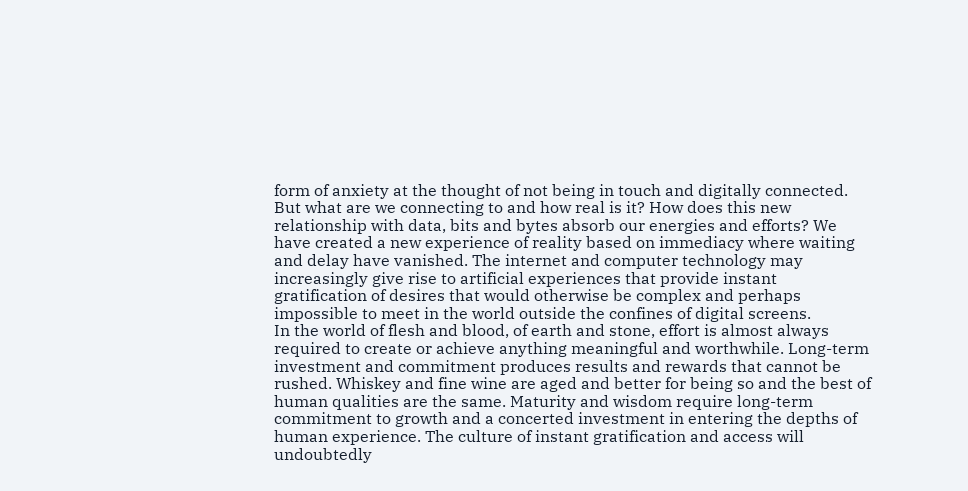form of anxiety at the thought of not being in touch and digitally connected. But what are we connecting to and how real is it? How does this new relationship with data, bits and bytes absorb our energies and efforts? We have created a new experience of reality based on immediacy where waiting and delay have vanished. The internet and computer technology may increasingly give rise to artificial experiences that provide instant gratification of desires that would otherwise be complex and perhaps impossible to meet in the world outside the confines of digital screens.
In the world of flesh and blood, of earth and stone, effort is almost always required to create or achieve anything meaningful and worthwhile. Long-term investment and commitment produces results and rewards that cannot be rushed. Whiskey and fine wine are aged and better for being so and the best of human qualities are the same. Maturity and wisdom require long-term commitment to growth and a concerted investment in entering the depths of human experience. The culture of instant gratification and access will undoubtedly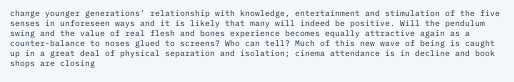change younger generations’ relationship with knowledge, entertainment and stimulation of the five senses in unforeseen ways and it is likely that many will indeed be positive. Will the pendulum swing and the value of real flesh and bones experience becomes equally attractive again as a counter-balance to noses glued to screens? Who can tell? Much of this new wave of being is caught up in a great deal of physical separation and isolation; cinema attendance is in decline and book shops are closing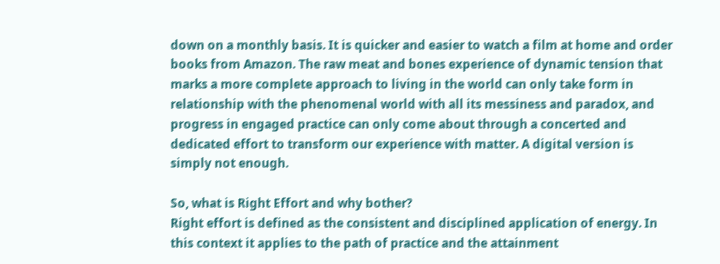down on a monthly basis. It is quicker and easier to watch a film at home and order books from Amazon. The raw meat and bones experience of dynamic tension that marks a more complete approach to living in the world can only take form in relationship with the phenomenal world with all its messiness and paradox, and progress in engaged practice can only come about through a concerted and dedicated effort to transform our experience with matter. A digital version is simply not enough.

So, what is Right Effort and why bother?
Right effort is defined as the consistent and disciplined application of energy. In this context it applies to the path of practice and the attainment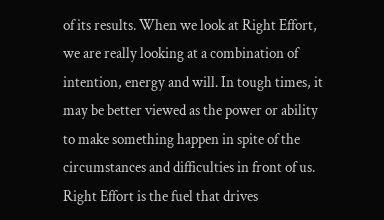of its results. When we look at Right Effort, we are really looking at a combination of intention, energy and will. In tough times, it may be better viewed as the power or ability to make something happen in spite of the circumstances and difficulties in front of us.
Right Effort is the fuel that drives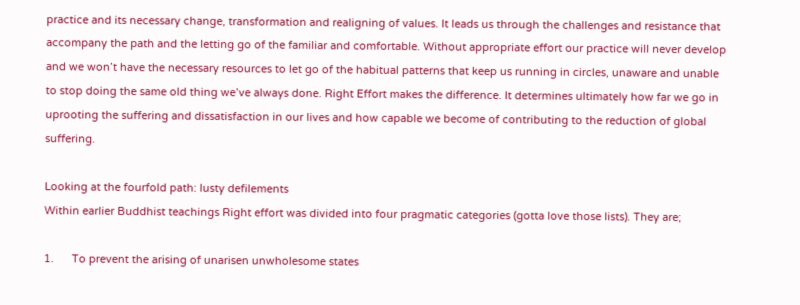practice and its necessary change, transformation and realigning of values. It leads us through the challenges and resistance that accompany the path and the letting go of the familiar and comfortable. Without appropriate effort our practice will never develop and we won’t have the necessary resources to let go of the habitual patterns that keep us running in circles, unaware and unable to stop doing the same old thing we’ve always done. Right Effort makes the difference. It determines ultimately how far we go in uprooting the suffering and dissatisfaction in our lives and how capable we become of contributing to the reduction of global suffering.

Looking at the fourfold path: lusty defilements
Within earlier Buddhist teachings Right effort was divided into four pragmatic categories (gotta love those lists). They are;

1.      To prevent the arising of unarisen unwholesome states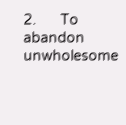2.      To abandon unwholesome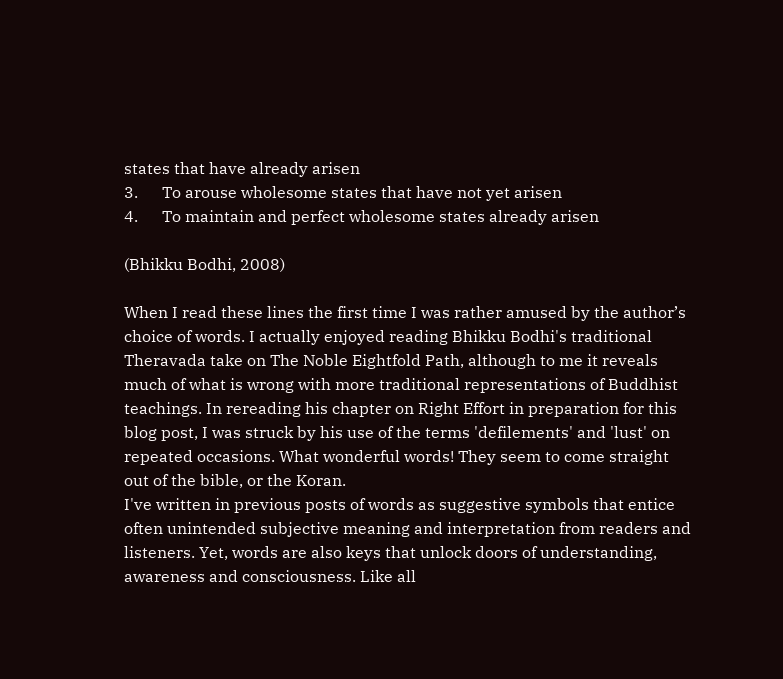states that have already arisen
3.      To arouse wholesome states that have not yet arisen
4.      To maintain and perfect wholesome states already arisen

(Bhikku Bodhi, 2008)

When I read these lines the first time I was rather amused by the author’s choice of words. I actually enjoyed reading Bhikku Bodhi's traditional Theravada take on The Noble Eightfold Path, although to me it reveals much of what is wrong with more traditional representations of Buddhist teachings. In rereading his chapter on Right Effort in preparation for this blog post, I was struck by his use of the terms 'defilements' and 'lust' on repeated occasions. What wonderful words! They seem to come straight out of the bible, or the Koran.
I've written in previous posts of words as suggestive symbols that entice often unintended subjective meaning and interpretation from readers and listeners. Yet, words are also keys that unlock doors of understanding, awareness and consciousness. Like all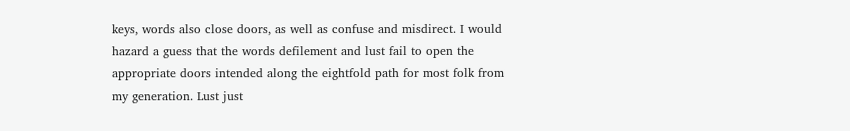keys, words also close doors, as well as confuse and misdirect. I would hazard a guess that the words defilement and lust fail to open the appropriate doors intended along the eightfold path for most folk from my generation. Lust just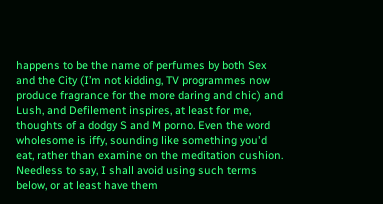happens to be the name of perfumes by both Sex and the City (I’m not kidding, TV programmes now produce fragrance for the more daring and chic) and Lush, and Defilement inspires, at least for me, thoughts of a dodgy S and M porno. Even the word wholesome is iffy, sounding like something you'd eat, rather than examine on the meditation cushion. Needless to say, I shall avoid using such terms below, or at least have them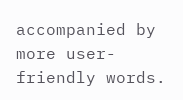accompanied by more user-friendly words.